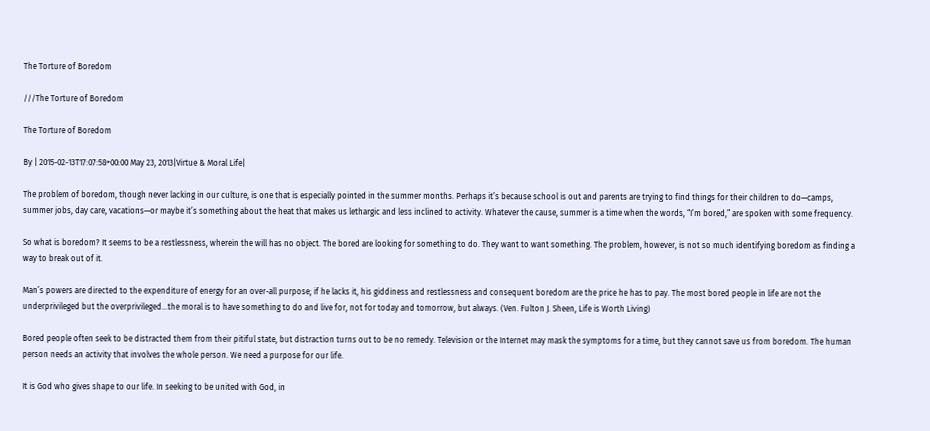The Torture of Boredom

///The Torture of Boredom

The Torture of Boredom

By | 2015-02-13T17:07:58+00:00 May 23, 2013|Virtue & Moral Life|

The problem of boredom, though never lacking in our culture, is one that is especially pointed in the summer months. Perhaps it’s because school is out and parents are trying to find things for their children to do—camps, summer jobs, day care, vacations—or maybe it’s something about the heat that makes us lethargic and less inclined to activity. Whatever the cause, summer is a time when the words, “I’m bored,” are spoken with some frequency.

So what is boredom? It seems to be a restlessness, wherein the will has no object. The bored are looking for something to do. They want to want something. The problem, however, is not so much identifying boredom as finding a way to break out of it.

Man’s powers are directed to the expenditure of energy for an over-all purpose; if he lacks it, his giddiness and restlessness and consequent boredom are the price he has to pay. The most bored people in life are not the underprivileged but the overprivileged…the moral is to have something to do and live for, not for today and tomorrow, but always. (Ven. Fulton J. Sheen, Life is Worth Living)

Bored people often seek to be distracted them from their pitiful state, but distraction turns out to be no remedy. Television or the Internet may mask the symptoms for a time, but they cannot save us from boredom. The human person needs an activity that involves the whole person. We need a purpose for our life.

It is God who gives shape to our life. In seeking to be united with God, in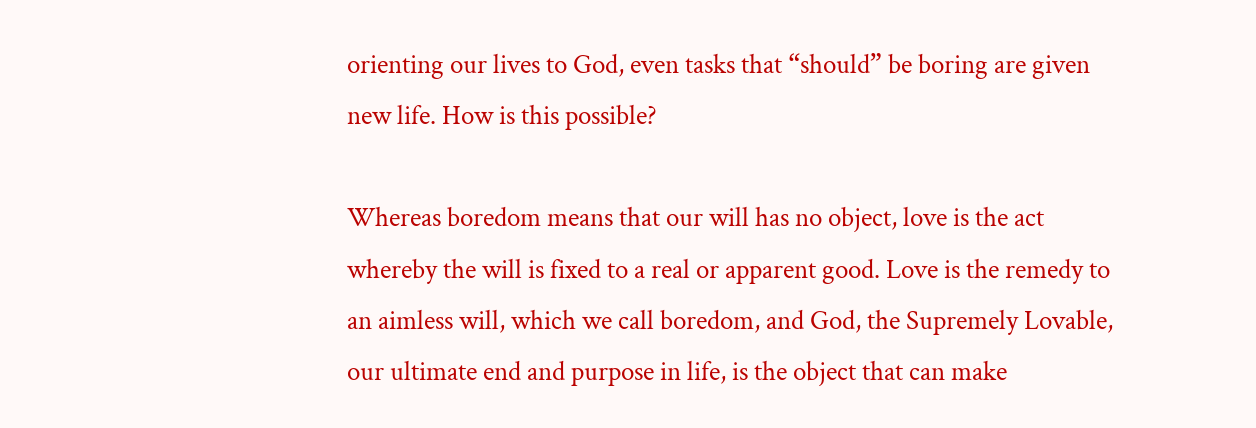orienting our lives to God, even tasks that “should” be boring are given new life. How is this possible?

Whereas boredom means that our will has no object, love is the act whereby the will is fixed to a real or apparent good. Love is the remedy to an aimless will, which we call boredom, and God, the Supremely Lovable, our ultimate end and purpose in life, is the object that can make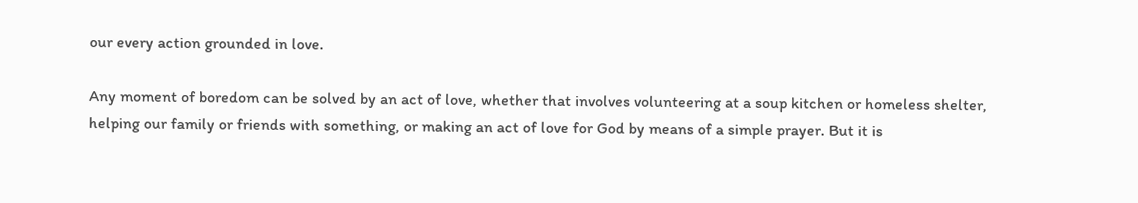our every action grounded in love.

Any moment of boredom can be solved by an act of love, whether that involves volunteering at a soup kitchen or homeless shelter, helping our family or friends with something, or making an act of love for God by means of a simple prayer. But it is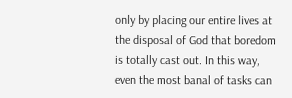only by placing our entire lives at the disposal of God that boredom is totally cast out. In this way, even the most banal of tasks can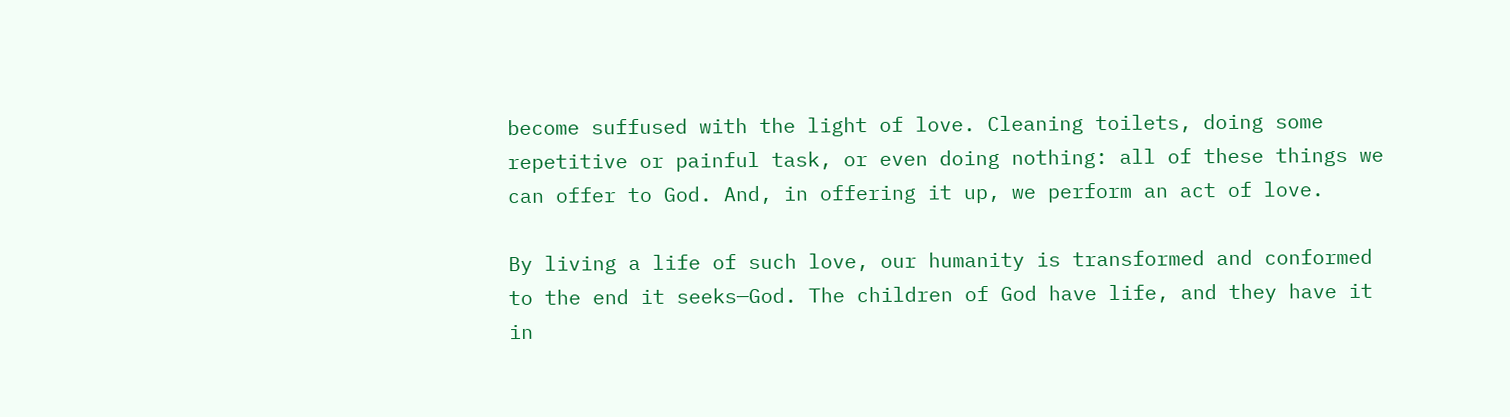become suffused with the light of love. Cleaning toilets, doing some repetitive or painful task, or even doing nothing: all of these things we can offer to God. And, in offering it up, we perform an act of love.

By living a life of such love, our humanity is transformed and conformed to the end it seeks—God. The children of God have life, and they have it in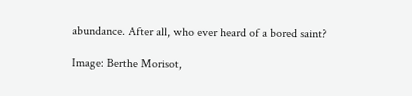abundance. After all, who ever heard of a bored saint?

Image: Berthe Morisot,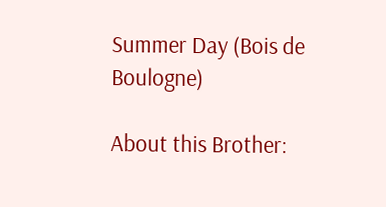Summer Day (Bois de Boulogne)

About this Brother: